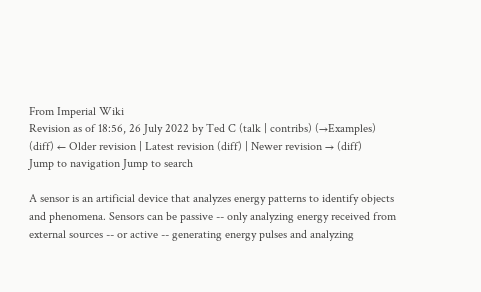From Imperial Wiki
Revision as of 18:56, 26 July 2022 by Ted C (talk | contribs) (→Examples)
(diff) ← Older revision | Latest revision (diff) | Newer revision → (diff)
Jump to navigation Jump to search

A sensor is an artificial device that analyzes energy patterns to identify objects and phenomena. Sensors can be passive -- only analyzing energy received from external sources -- or active -- generating energy pulses and analyzing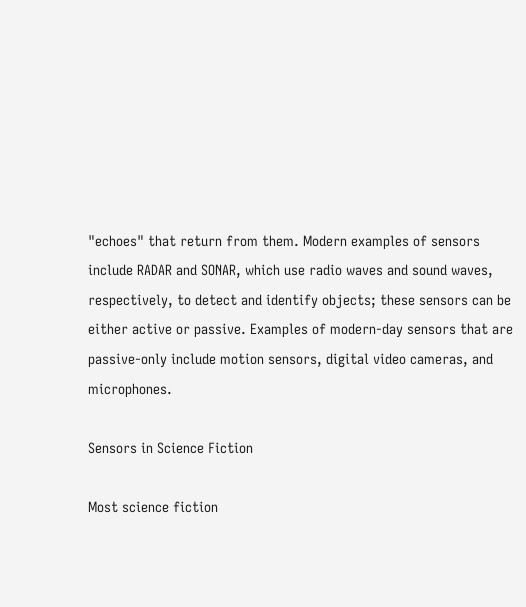"echoes" that return from them. Modern examples of sensors include RADAR and SONAR, which use radio waves and sound waves, respectively, to detect and identify objects; these sensors can be either active or passive. Examples of modern-day sensors that are passive-only include motion sensors, digital video cameras, and microphones.

Sensors in Science Fiction

Most science fiction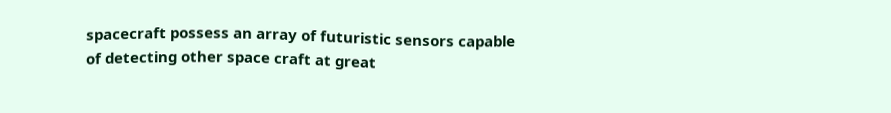spacecraft possess an array of futuristic sensors capable of detecting other space craft at great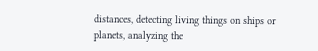distances, detecting living things on ships or planets, analyzing the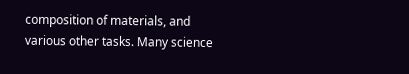composition of materials, and various other tasks. Many science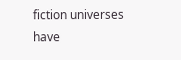fiction universes have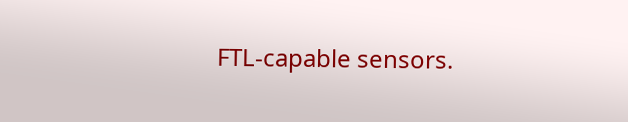FTL-capable sensors.